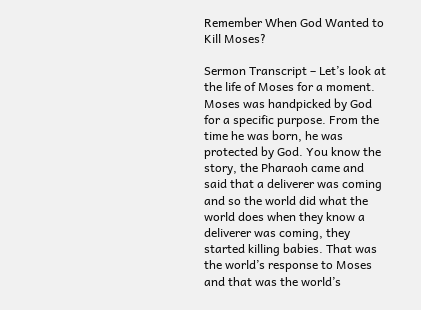Remember When God Wanted to Kill Moses?

Sermon Transcript – Let’s look at the life of Moses for a moment. Moses was handpicked by God for a specific purpose. From the time he was born, he was protected by God. You know the story, the Pharaoh came and said that a deliverer was coming and so the world did what the world does when they know a deliverer was coming, they started killing babies. That was the world’s response to Moses and that was the world’s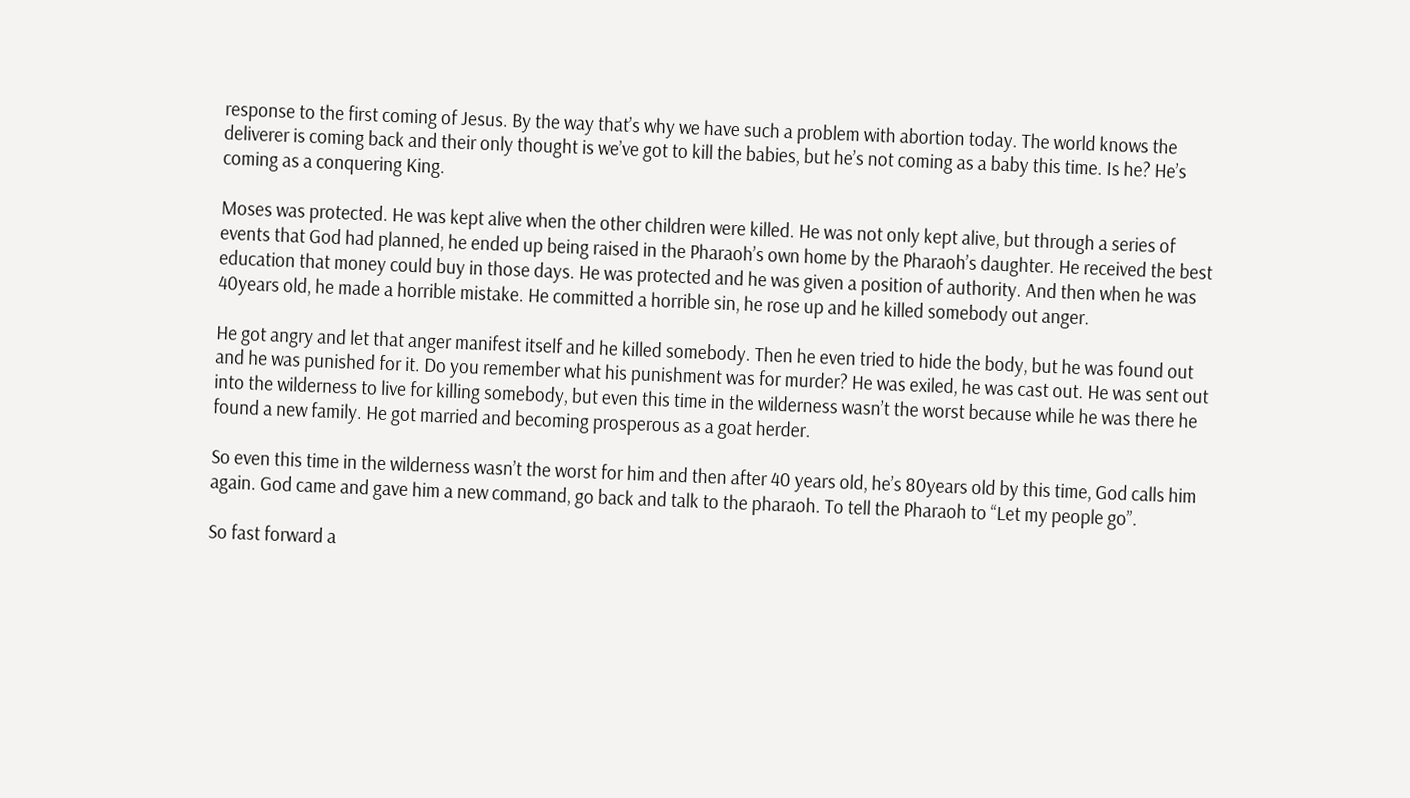response to the first coming of Jesus. By the way that’s why we have such a problem with abortion today. The world knows the deliverer is coming back and their only thought is we’ve got to kill the babies, but he’s not coming as a baby this time. Is he? He’s coming as a conquering King.

Moses was protected. He was kept alive when the other children were killed. He was not only kept alive, but through a series of events that God had planned, he ended up being raised in the Pharaoh’s own home by the Pharaoh’s daughter. He received the best education that money could buy in those days. He was protected and he was given a position of authority. And then when he was 40years old, he made a horrible mistake. He committed a horrible sin, he rose up and he killed somebody out anger.

He got angry and let that anger manifest itself and he killed somebody. Then he even tried to hide the body, but he was found out and he was punished for it. Do you remember what his punishment was for murder? He was exiled, he was cast out. He was sent out into the wilderness to live for killing somebody, but even this time in the wilderness wasn’t the worst because while he was there he found a new family. He got married and becoming prosperous as a goat herder.

So even this time in the wilderness wasn’t the worst for him and then after 40 years old, he’s 80years old by this time, God calls him again. God came and gave him a new command, go back and talk to the pharaoh. To tell the Pharaoh to “Let my people go”.

So fast forward a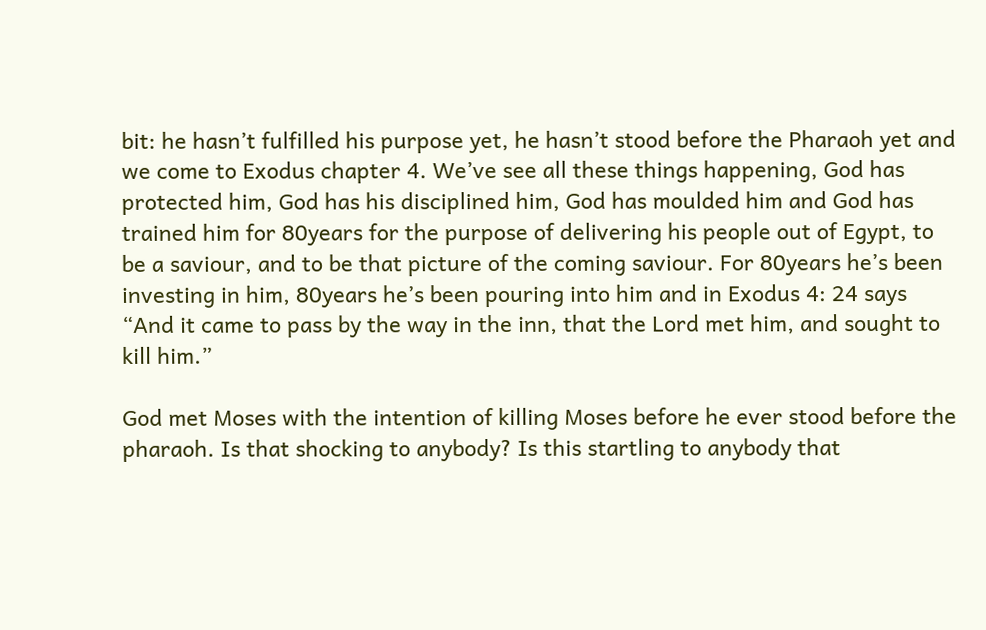bit: he hasn’t fulfilled his purpose yet, he hasn’t stood before the Pharaoh yet and we come to Exodus chapter 4. We’ve see all these things happening, God has protected him, God has his disciplined him, God has moulded him and God has trained him for 80years for the purpose of delivering his people out of Egypt, to be a saviour, and to be that picture of the coming saviour. For 80years he’s been investing in him, 80years he’s been pouring into him and in Exodus 4: 24 says “And it came to pass by the way in the inn, that the Lord met him, and sought to kill him.”

God met Moses with the intention of killing Moses before he ever stood before the pharaoh. Is that shocking to anybody? Is this startling to anybody that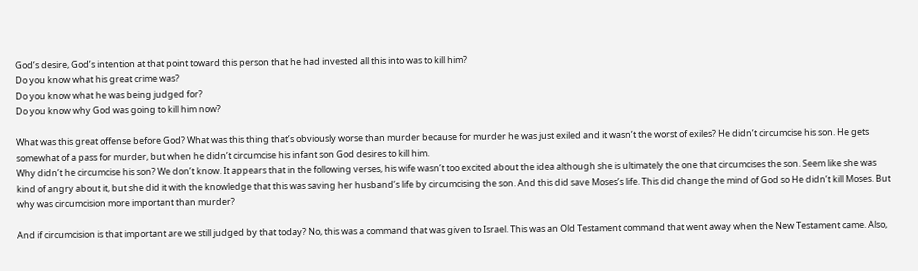God’s desire, God’s intention at that point toward this person that he had invested all this into was to kill him?
Do you know what his great crime was?
Do you know what he was being judged for?
Do you know why God was going to kill him now?

What was this great offense before God? What was this thing that’s obviously worse than murder because for murder he was just exiled and it wasn’t the worst of exiles? He didn’t circumcise his son. He gets somewhat of a pass for murder, but when he didn’t circumcise his infant son God desires to kill him.
Why didn’t he circumcise his son? We don’t know. It appears that in the following verses, his wife wasn’t too excited about the idea although she is ultimately the one that circumcises the son. Seem like she was kind of angry about it, but she did it with the knowledge that this was saving her husband’s life by circumcising the son. And this did save Moses’s life. This did change the mind of God so He didn’t kill Moses. But why was circumcision more important than murder?

And if circumcision is that important are we still judged by that today? No, this was a command that was given to Israel. This was an Old Testament command that went away when the New Testament came. Also,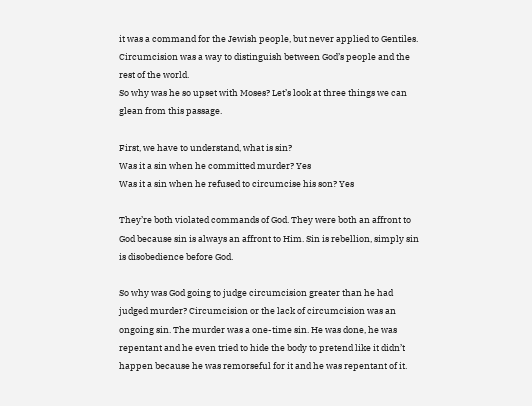it was a command for the Jewish people, but never applied to Gentiles. Circumcision was a way to distinguish between God’s people and the rest of the world.
So why was he so upset with Moses? Let’s look at three things we can glean from this passage.

First, we have to understand, what is sin?
Was it a sin when he committed murder? Yes
Was it a sin when he refused to circumcise his son? Yes

They’re both violated commands of God. They were both an affront to God because sin is always an affront to Him. Sin is rebellion, simply sin is disobedience before God.

So why was God going to judge circumcision greater than he had judged murder? Circumcision or the lack of circumcision was an ongoing sin. The murder was a one-time sin. He was done, he was repentant and he even tried to hide the body to pretend like it didn’t happen because he was remorseful for it and he was repentant of it.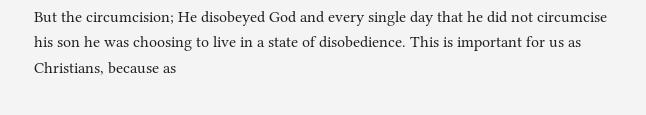But the circumcision; He disobeyed God and every single day that he did not circumcise his son he was choosing to live in a state of disobedience. This is important for us as Christians, because as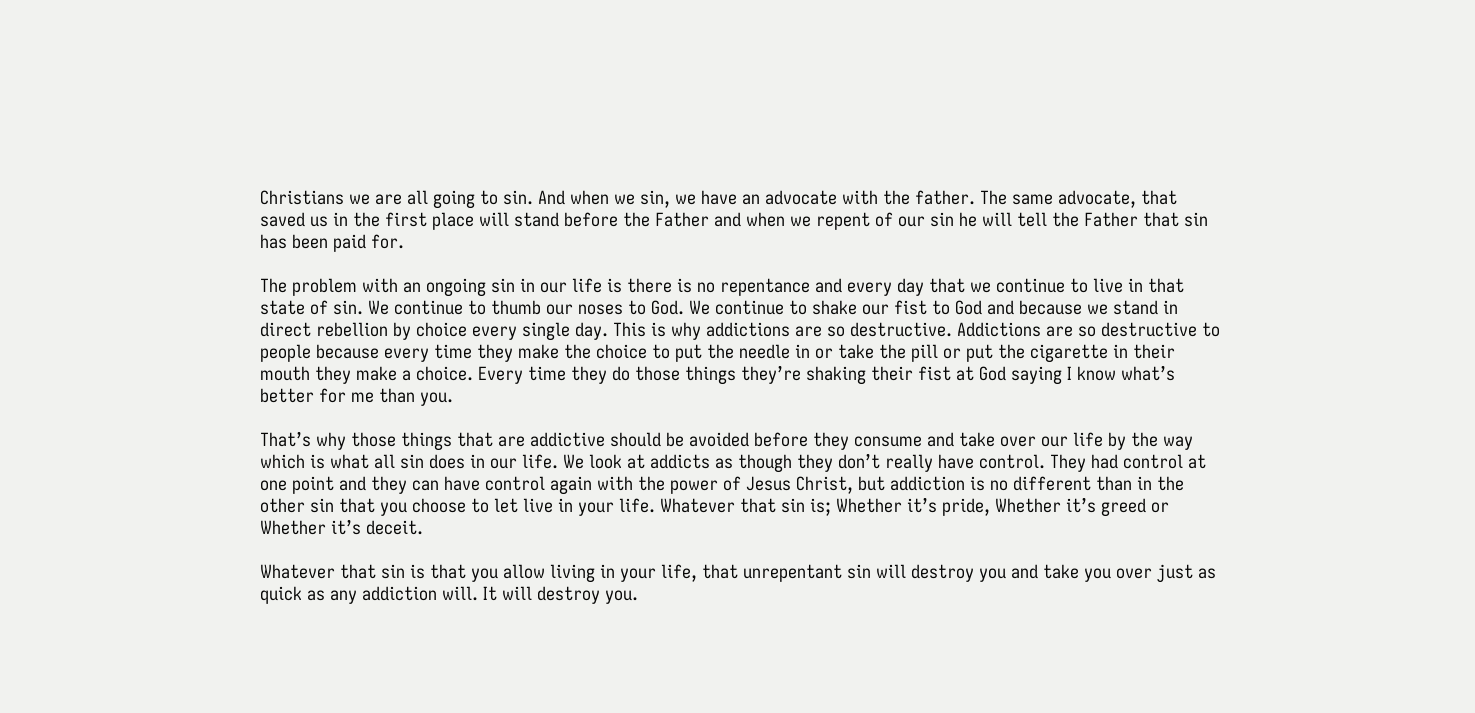Christians we are all going to sin. And when we sin, we have an advocate with the father. The same advocate, that saved us in the first place will stand before the Father and when we repent of our sin he will tell the Father that sin has been paid for.

The problem with an ongoing sin in our life is there is no repentance and every day that we continue to live in that state of sin. We continue to thumb our noses to God. We continue to shake our fist to God and because we stand in direct rebellion by choice every single day. This is why addictions are so destructive. Addictions are so destructive to people because every time they make the choice to put the needle in or take the pill or put the cigarette in their mouth they make a choice. Every time they do those things they’re shaking their fist at God saying I know what’s better for me than you.

That’s why those things that are addictive should be avoided before they consume and take over our life by the way which is what all sin does in our life. We look at addicts as though they don’t really have control. They had control at one point and they can have control again with the power of Jesus Christ, but addiction is no different than in the other sin that you choose to let live in your life. Whatever that sin is; Whether it’s pride, Whether it’s greed or Whether it’s deceit.

Whatever that sin is that you allow living in your life, that unrepentant sin will destroy you and take you over just as quick as any addiction will. It will destroy you.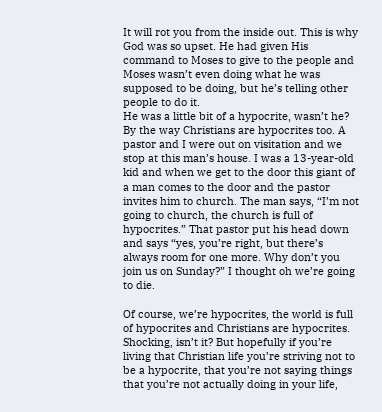It will rot you from the inside out. This is why God was so upset. He had given His command to Moses to give to the people and Moses wasn’t even doing what he was supposed to be doing, but he’s telling other people to do it.
He was a little bit of a hypocrite, wasn’t he? By the way Christians are hypocrites too. A pastor and I were out on visitation and we stop at this man’s house. I was a 13-year-old kid and when we get to the door this giant of a man comes to the door and the pastor invites him to church. The man says, “I’m not going to church, the church is full of hypocrites.” That pastor put his head down and says “yes, you’re right, but there’s always room for one more. Why don’t you join us on Sunday?” I thought oh we’re going to die.

Of course, we’re hypocrites, the world is full of hypocrites and Christians are hypocrites. Shocking, isn’t it? But hopefully if you’re living that Christian life you’re striving not to be a hypocrite, that you’re not saying things that you’re not actually doing in your life,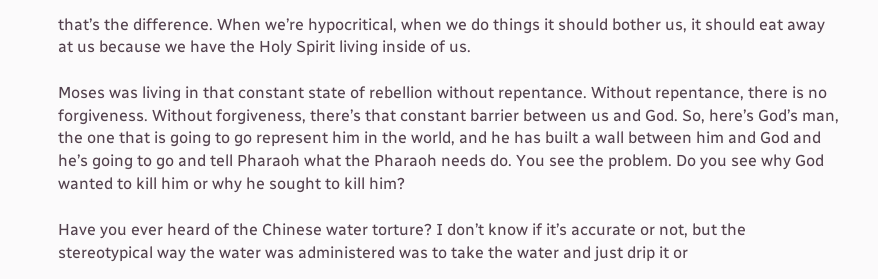that’s the difference. When we’re hypocritical, when we do things it should bother us, it should eat away at us because we have the Holy Spirit living inside of us.

Moses was living in that constant state of rebellion without repentance. Without repentance, there is no forgiveness. Without forgiveness, there’s that constant barrier between us and God. So, here’s God’s man, the one that is going to go represent him in the world, and he has built a wall between him and God and he’s going to go and tell Pharaoh what the Pharaoh needs do. You see the problem. Do you see why God wanted to kill him or why he sought to kill him?

Have you ever heard of the Chinese water torture? I don’t know if it’s accurate or not, but the stereotypical way the water was administered was to take the water and just drip it or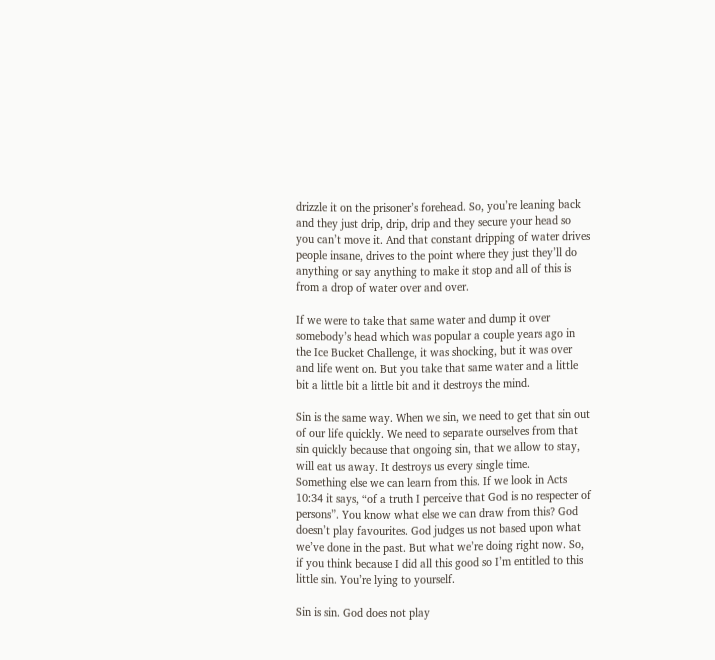drizzle it on the prisoner’s forehead. So, you’re leaning back and they just drip, drip, drip and they secure your head so you can’t move it. And that constant dripping of water drives people insane, drives to the point where they just they’ll do anything or say anything to make it stop and all of this is from a drop of water over and over.

If we were to take that same water and dump it over somebody’s head which was popular a couple years ago in the Ice Bucket Challenge, it was shocking, but it was over and life went on. But you take that same water and a little bit a little bit a little bit and it destroys the mind.

Sin is the same way. When we sin, we need to get that sin out of our life quickly. We need to separate ourselves from that sin quickly because that ongoing sin, that we allow to stay, will eat us away. It destroys us every single time.
Something else we can learn from this. If we look in Acts 10:34 it says, “of a truth I perceive that God is no respecter of persons”. You know what else we can draw from this? God doesn’t play favourites. God judges us not based upon what we’ve done in the past. But what we’re doing right now. So, if you think because I did all this good so I’m entitled to this little sin. You’re lying to yourself.

Sin is sin. God does not play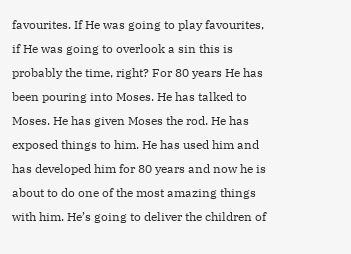favourites. If He was going to play favourites, if He was going to overlook a sin this is probably the time, right? For 80 years He has been pouring into Moses. He has talked to Moses. He has given Moses the rod. He has exposed things to him. He has used him and has developed him for 80 years and now he is about to do one of the most amazing things with him. He’s going to deliver the children of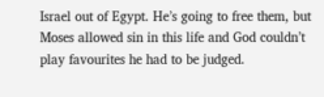Israel out of Egypt. He’s going to free them, but Moses allowed sin in this life and God couldn’t play favourites he had to be judged.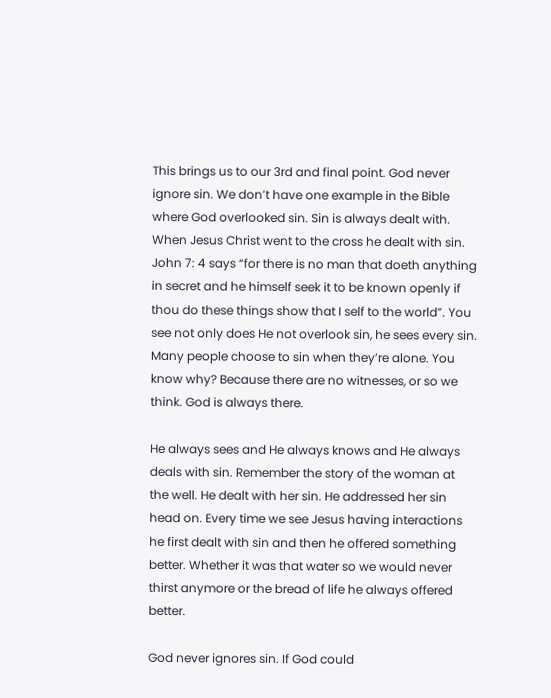This brings us to our 3rd and final point. God never ignore sin. We don’t have one example in the Bible where God overlooked sin. Sin is always dealt with. When Jesus Christ went to the cross he dealt with sin. John 7: 4 says “for there is no man that doeth anything in secret and he himself seek it to be known openly if thou do these things show that I self to the world”. You see not only does He not overlook sin, he sees every sin. Many people choose to sin when they’re alone. You know why? Because there are no witnesses, or so we think. God is always there.

He always sees and He always knows and He always deals with sin. Remember the story of the woman at the well. He dealt with her sin. He addressed her sin head on. Every time we see Jesus having interactions he first dealt with sin and then he offered something better. Whether it was that water so we would never thirst anymore or the bread of life he always offered better.

God never ignores sin. If God could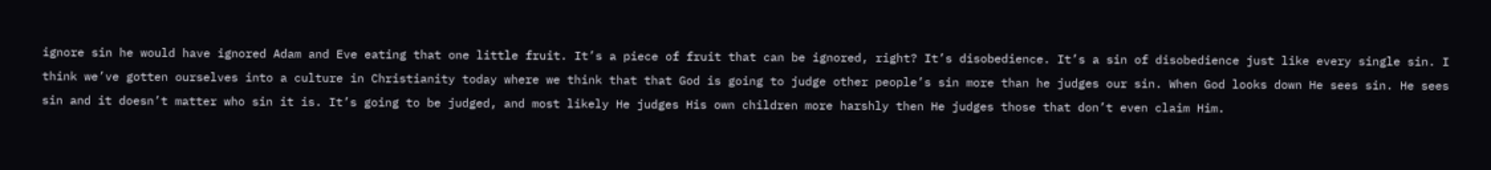ignore sin he would have ignored Adam and Eve eating that one little fruit. It’s a piece of fruit that can be ignored, right? It’s disobedience. It’s a sin of disobedience just like every single sin. I think we’ve gotten ourselves into a culture in Christianity today where we think that that God is going to judge other people’s sin more than he judges our sin. When God looks down He sees sin. He sees sin and it doesn’t matter who sin it is. It’s going to be judged, and most likely He judges His own children more harshly then He judges those that don’t even claim Him.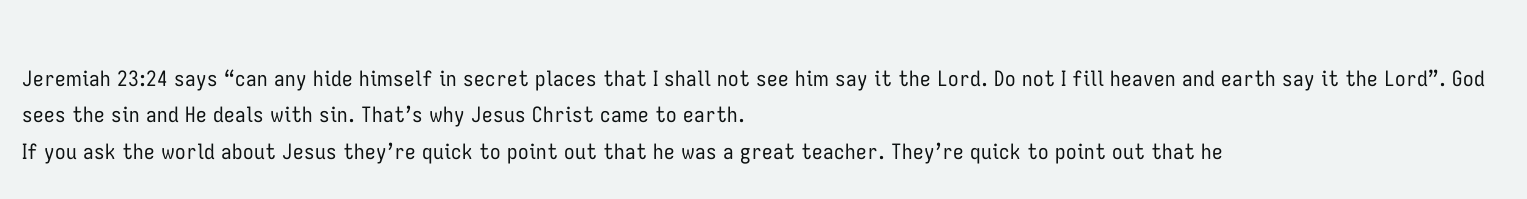Jeremiah 23:24 says “can any hide himself in secret places that I shall not see him say it the Lord. Do not I fill heaven and earth say it the Lord”. God sees the sin and He deals with sin. That’s why Jesus Christ came to earth.
If you ask the world about Jesus they’re quick to point out that he was a great teacher. They’re quick to point out that he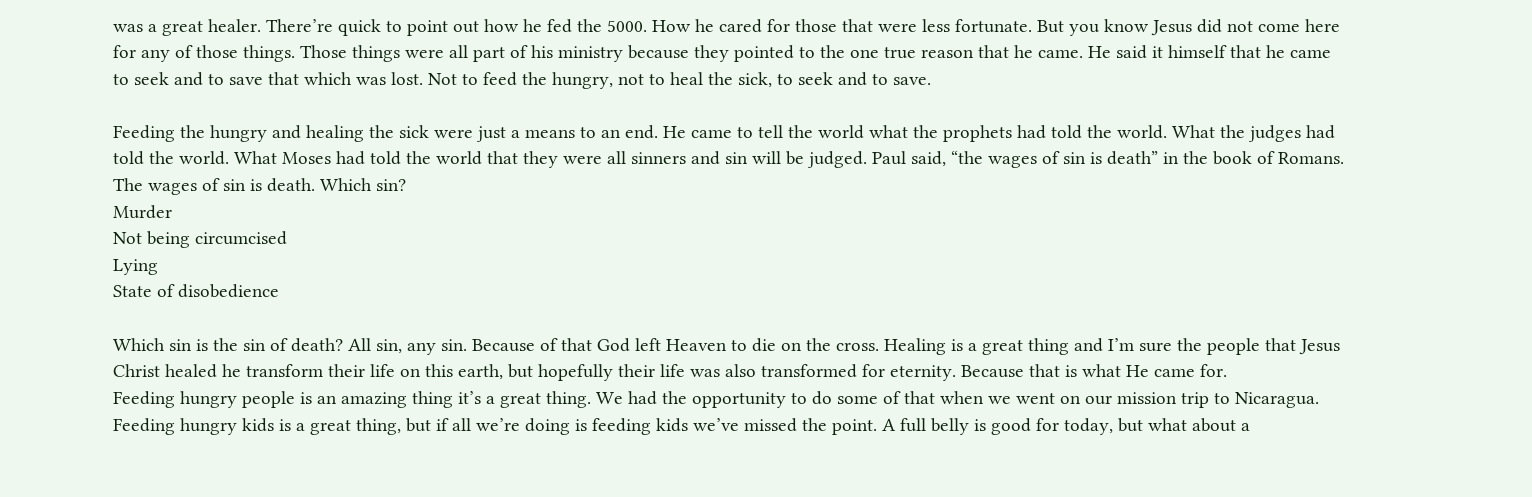was a great healer. There’re quick to point out how he fed the 5000. How he cared for those that were less fortunate. But you know Jesus did not come here for any of those things. Those things were all part of his ministry because they pointed to the one true reason that he came. He said it himself that he came to seek and to save that which was lost. Not to feed the hungry, not to heal the sick, to seek and to save.

Feeding the hungry and healing the sick were just a means to an end. He came to tell the world what the prophets had told the world. What the judges had told the world. What Moses had told the world that they were all sinners and sin will be judged. Paul said, “the wages of sin is death” in the book of Romans.
The wages of sin is death. Which sin?
Murder
Not being circumcised
Lying
State of disobedience

Which sin is the sin of death? All sin, any sin. Because of that God left Heaven to die on the cross. Healing is a great thing and I’m sure the people that Jesus Christ healed he transform their life on this earth, but hopefully their life was also transformed for eternity. Because that is what He came for.
Feeding hungry people is an amazing thing it’s a great thing. We had the opportunity to do some of that when we went on our mission trip to Nicaragua. Feeding hungry kids is a great thing, but if all we’re doing is feeding kids we’ve missed the point. A full belly is good for today, but what about a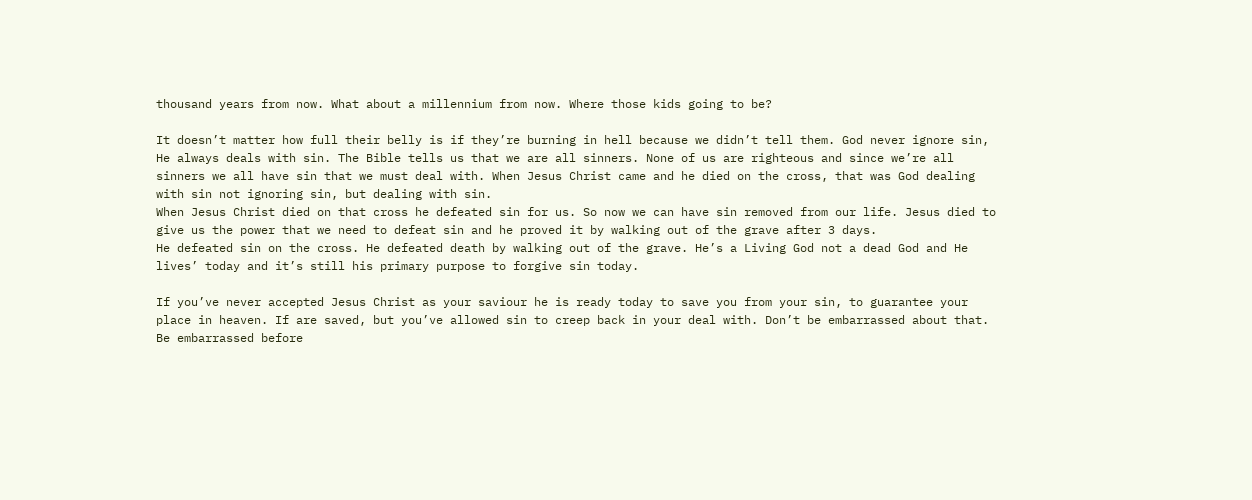thousand years from now. What about a millennium from now. Where those kids going to be?

It doesn’t matter how full their belly is if they’re burning in hell because we didn’t tell them. God never ignore sin, He always deals with sin. The Bible tells us that we are all sinners. None of us are righteous and since we’re all sinners we all have sin that we must deal with. When Jesus Christ came and he died on the cross, that was God dealing with sin not ignoring sin, but dealing with sin.
When Jesus Christ died on that cross he defeated sin for us. So now we can have sin removed from our life. Jesus died to give us the power that we need to defeat sin and he proved it by walking out of the grave after 3 days.
He defeated sin on the cross. He defeated death by walking out of the grave. He’s a Living God not a dead God and He lives’ today and it’s still his primary purpose to forgive sin today.

If you’ve never accepted Jesus Christ as your saviour he is ready today to save you from your sin, to guarantee your place in heaven. If are saved, but you’ve allowed sin to creep back in your deal with. Don’t be embarrassed about that. Be embarrassed before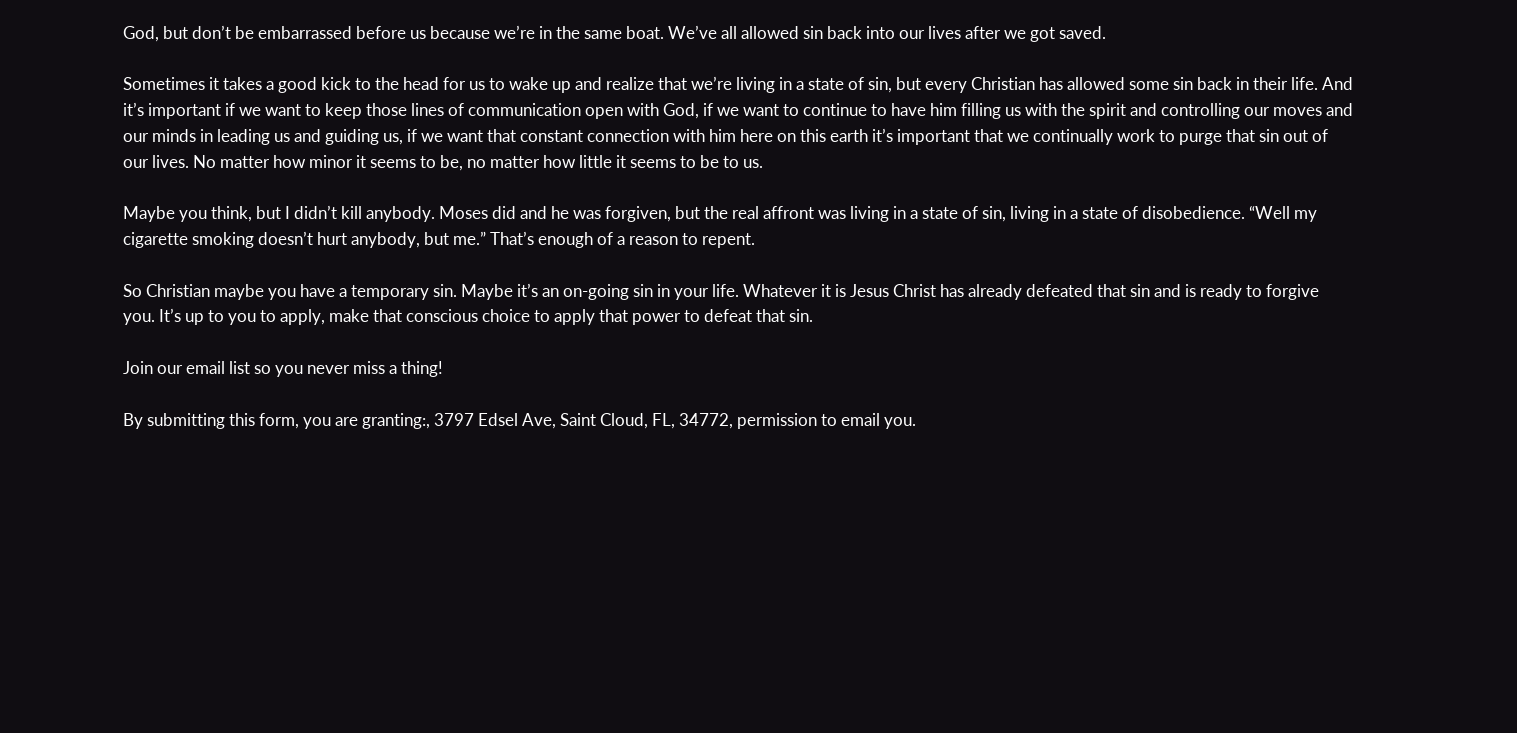God, but don’t be embarrassed before us because we’re in the same boat. We’ve all allowed sin back into our lives after we got saved.

Sometimes it takes a good kick to the head for us to wake up and realize that we’re living in a state of sin, but every Christian has allowed some sin back in their life. And it’s important if we want to keep those lines of communication open with God, if we want to continue to have him filling us with the spirit and controlling our moves and our minds in leading us and guiding us, if we want that constant connection with him here on this earth it’s important that we continually work to purge that sin out of our lives. No matter how minor it seems to be, no matter how little it seems to be to us.

Maybe you think, but I didn’t kill anybody. Moses did and he was forgiven, but the real affront was living in a state of sin, living in a state of disobedience. “Well my cigarette smoking doesn’t hurt anybody, but me.” That’s enough of a reason to repent.

So Christian maybe you have a temporary sin. Maybe it’s an on-going sin in your life. Whatever it is Jesus Christ has already defeated that sin and is ready to forgive you. It’s up to you to apply, make that conscious choice to apply that power to defeat that sin.

Join our email list so you never miss a thing!

By submitting this form, you are granting:, 3797 Edsel Ave, Saint Cloud, FL, 34772, permission to email you.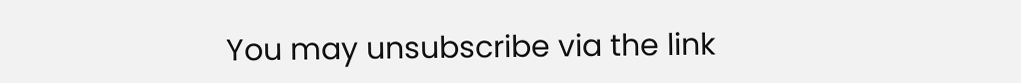You may unsubscribe via the link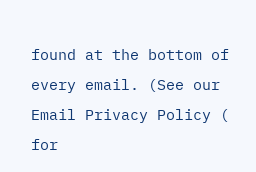found at the bottom of every email. (See our Email Privacy Policy ( for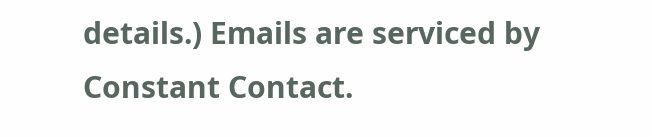details.) Emails are serviced by Constant Contact.